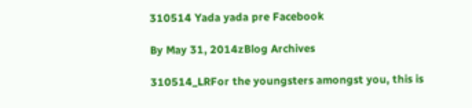310514 Yada yada pre Facebook

By May 31, 2014zBlog Archives

310514_LRFor the youngsters amongst you, this is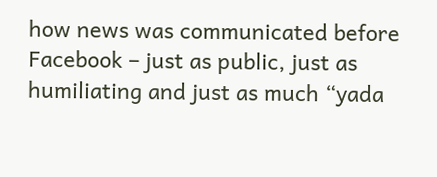how news was communicated before Facebook – just as public, just as humiliating and just as much “yada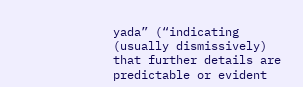yada” (“indicating (usually dismissively) that further details are predictable or evident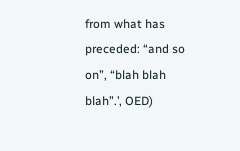from what has preceded: “and so on”, “blah blah blah”.’, OED)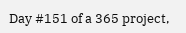Day #151 of a 365 project,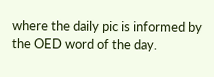where the daily pic is informed by the OED word of the day.